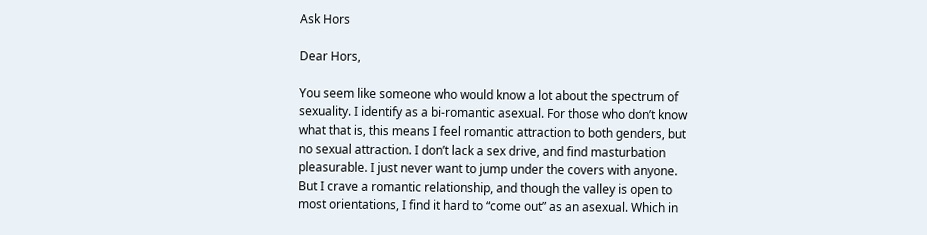Ask Hors

Dear Hors,

You seem like someone who would know a lot about the spectrum of sexuality. I identify as a bi-romantic asexual. For those who don’t know what that is, this means I feel romantic attraction to both genders, but no sexual attraction. I don’t lack a sex drive, and find masturbation pleasurable. I just never want to jump under the covers with anyone. But I crave a romantic relationship, and though the valley is open to most orientations, I find it hard to “come out” as an asexual. Which in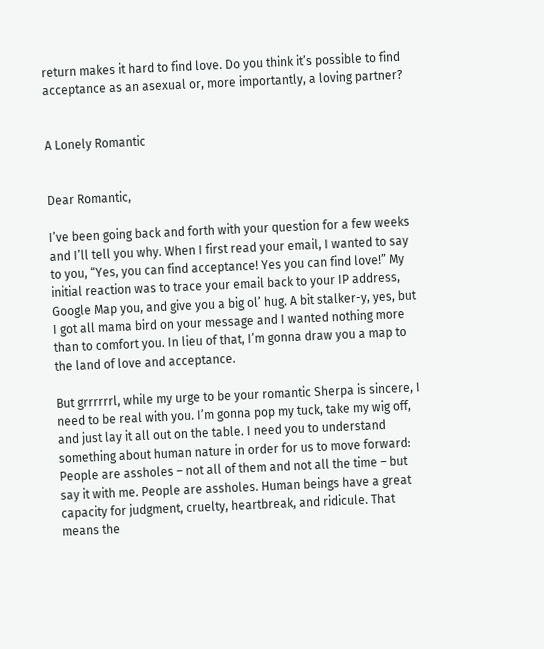return makes it hard to find love. Do you think it’s possible to find acceptance as an asexual or, more importantly, a loving partner?


A Lonely Romantic


Dear Romantic,

I’ve been going back and forth with your question for a few weeks and I’ll tell you why. When I first read your email, I wanted to say to you, “Yes, you can find acceptance! Yes you can find love!” My initial reaction was to trace your email back to your IP address, Google Map you, and give you a big ol’ hug. A bit stalker-y, yes, but I got all mama bird on your message and I wanted nothing more than to comfort you. In lieu of that, I’m gonna draw you a map to the land of love and acceptance.

But grrrrrrl, while my urge to be your romantic Sherpa is sincere, I need to be real with you. I’m gonna pop my tuck, take my wig off, and just lay it all out on the table. I need you to understand something about human nature in order for us to move forward: People are assholes – not all of them and not all the time – but say it with me. People are assholes. Human beings have a great capacity for judgment, cruelty, heartbreak, and ridicule. That means the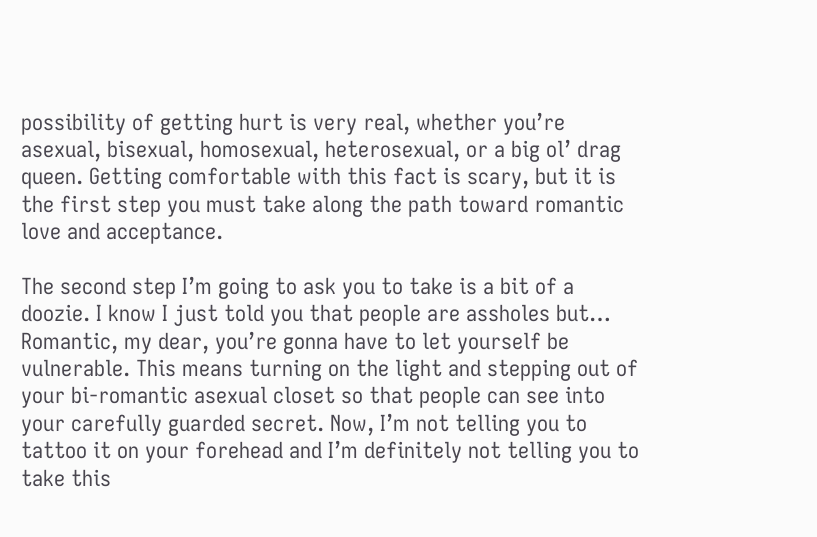possibility of getting hurt is very real, whether you’re asexual, bisexual, homosexual, heterosexual, or a big ol’ drag queen. Getting comfortable with this fact is scary, but it is the first step you must take along the path toward romantic love and acceptance.

The second step I’m going to ask you to take is a bit of a doozie. I know I just told you that people are assholes but…  Romantic, my dear, you’re gonna have to let yourself be vulnerable. This means turning on the light and stepping out of your bi-romantic asexual closet so that people can see into your carefully guarded secret. Now, I’m not telling you to tattoo it on your forehead and I’m definitely not telling you to take this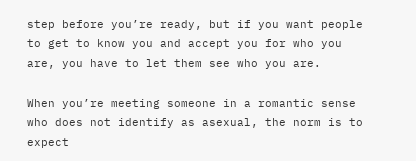step before you’re ready, but if you want people to get to know you and accept you for who you are, you have to let them see who you are.

When you’re meeting someone in a romantic sense who does not identify as asexual, the norm is to expect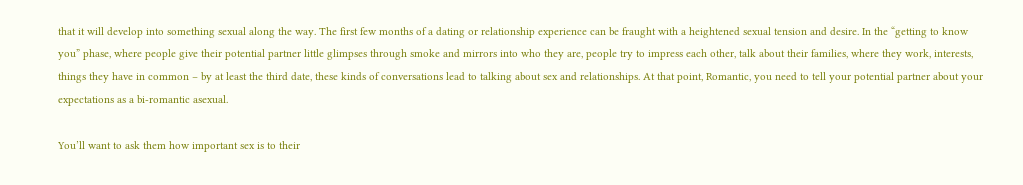that it will develop into something sexual along the way. The first few months of a dating or relationship experience can be fraught with a heightened sexual tension and desire. In the “getting to know you” phase, where people give their potential partner little glimpses through smoke and mirrors into who they are, people try to impress each other, talk about their families, where they work, interests, things they have in common – by at least the third date, these kinds of conversations lead to talking about sex and relationships. At that point, Romantic, you need to tell your potential partner about your expectations as a bi-romantic asexual.

You’ll want to ask them how important sex is to their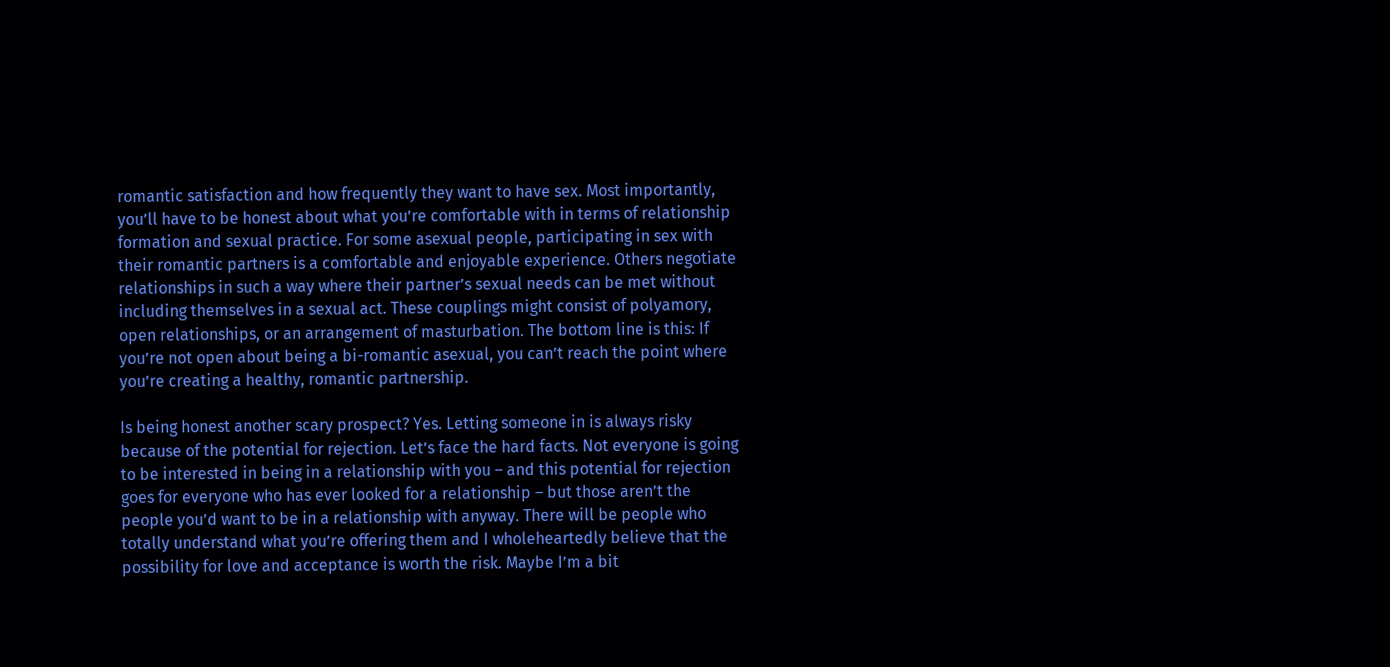romantic satisfaction and how frequently they want to have sex. Most importantly, you’ll have to be honest about what you’re comfortable with in terms of relationship formation and sexual practice. For some asexual people, participating in sex with their romantic partners is a comfortable and enjoyable experience. Others negotiate relationships in such a way where their partner’s sexual needs can be met without including themselves in a sexual act. These couplings might consist of polyamory, open relationships, or an arrangement of masturbation. The bottom line is this: If you’re not open about being a bi-romantic asexual, you can’t reach the point where you’re creating a healthy, romantic partnership.

Is being honest another scary prospect? Yes. Letting someone in is always risky because of the potential for rejection. Let’s face the hard facts. Not everyone is going to be interested in being in a relationship with you – and this potential for rejection goes for everyone who has ever looked for a relationship – but those aren’t the people you’d want to be in a relationship with anyway. There will be people who totally understand what you’re offering them and I wholeheartedly believe that the possibility for love and acceptance is worth the risk. Maybe I’m a bit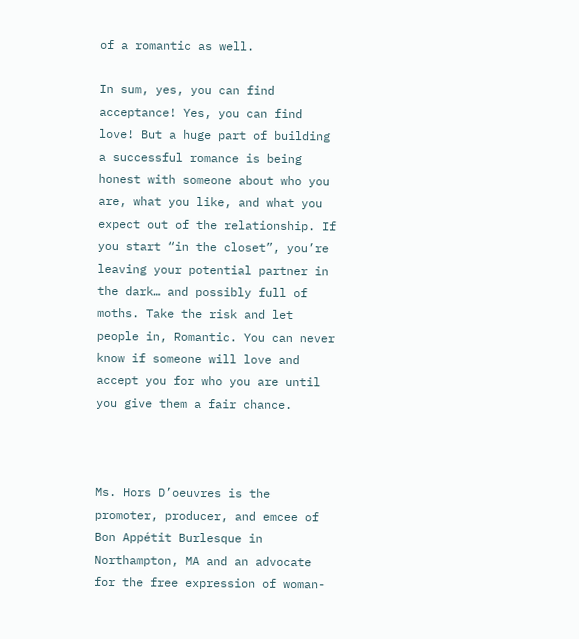of a romantic as well.

In sum, yes, you can find acceptance! Yes, you can find love! But a huge part of building a successful romance is being honest with someone about who you are, what you like, and what you expect out of the relationship. If you start “in the closet”, you’re leaving your potential partner in the dark… and possibly full of moths. Take the risk and let people in, Romantic. You can never know if someone will love and accept you for who you are until you give them a fair chance.



Ms. Hors D’oeuvres is the promoter, producer, and emcee of Bon Appétit Burlesque in Northampton, MA and an advocate for the free expression of woman-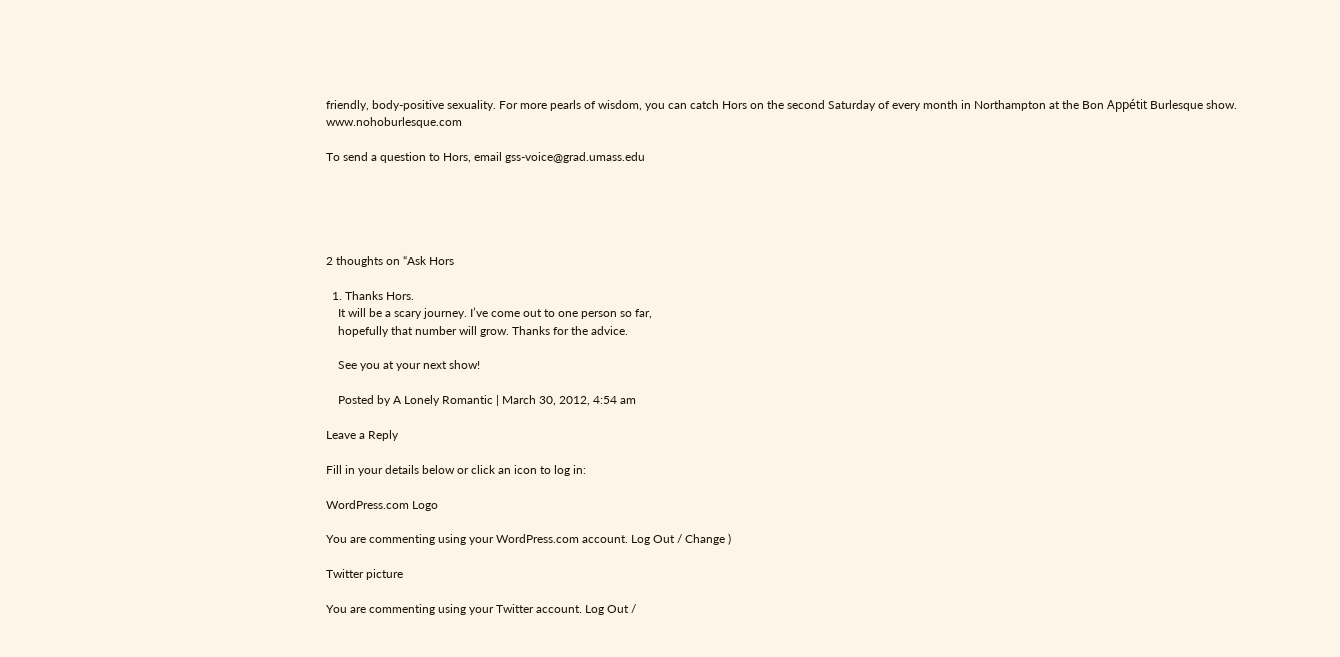friendly, body-positive sexuality. For more pearls of wisdom, you can catch Hors on the second Saturday of every month in Northampton at the Bon Appétit Burlesque show. www.nohoburlesque.com

To send a question to Hors, email gss-voice@grad.umass.edu





2 thoughts on “Ask Hors

  1. Thanks Hors.
    It will be a scary journey. I’ve come out to one person so far,
    hopefully that number will grow. Thanks for the advice.

    See you at your next show!

    Posted by A Lonely Romantic | March 30, 2012, 4:54 am

Leave a Reply

Fill in your details below or click an icon to log in:

WordPress.com Logo

You are commenting using your WordPress.com account. Log Out / Change )

Twitter picture

You are commenting using your Twitter account. Log Out /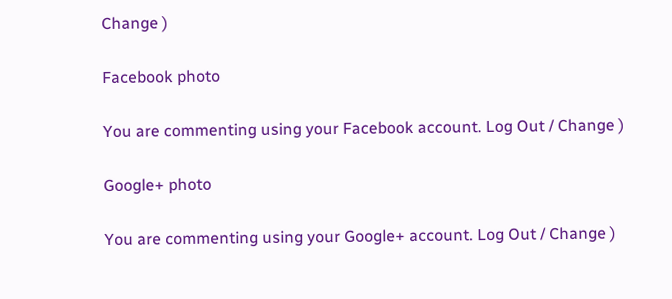Change )

Facebook photo

You are commenting using your Facebook account. Log Out / Change )

Google+ photo

You are commenting using your Google+ account. Log Out / Change )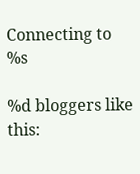Connecting to %s

%d bloggers like this: